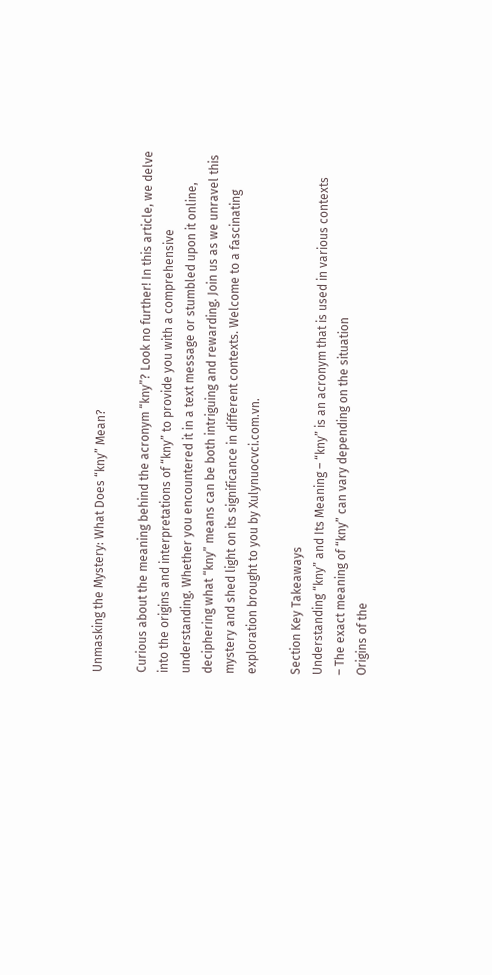Unmasking the Mystery: What Does “kny” Mean?

Curious about the meaning behind the acronym “kny”? Look no further! In this article, we delve into the origins and interpretations of “kny” to provide you with a comprehensive understanding. Whether you encountered it in a text message or stumbled upon it online, deciphering what “kny” means can be both intriguing and rewarding. Join us as we unravel this mystery and shed light on its significance in different contexts. Welcome to a fascinating exploration brought to you by Xulynuocvci.com.vn.

Section Key Takeaways
Understanding “kny” and Its Meaning – “kny” is an acronym that is used in various contexts
– The exact meaning of “kny” can vary depending on the situation
Origins of the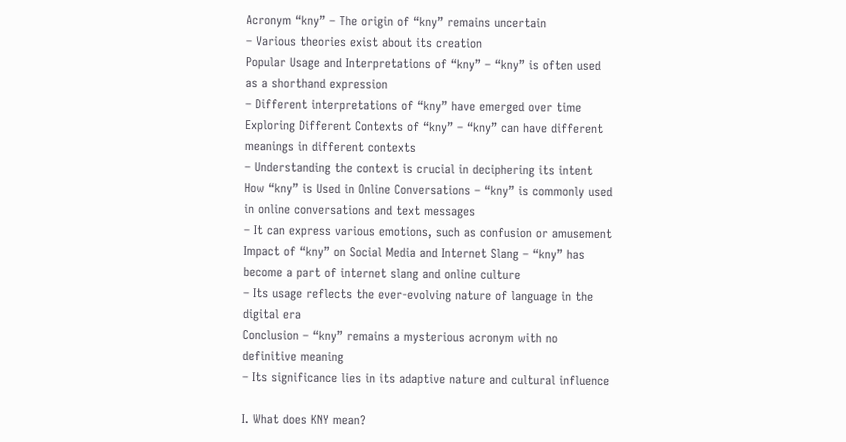Acronym “kny” – The origin of “kny” remains uncertain
– Various theories exist about its creation
Popular Usage and Interpretations of “kny” – “kny” is often used as a shorthand expression
– Different interpretations of “kny” have emerged over time
Exploring Different Contexts of “kny” – “kny” can have different meanings in different contexts
– Understanding the context is crucial in deciphering its intent
How “kny” is Used in Online Conversations – “kny” is commonly used in online conversations and text messages
– It can express various emotions, such as confusion or amusement
Impact of “kny” on Social Media and Internet Slang – “kny” has become a part of internet slang and online culture
– Its usage reflects the ever-evolving nature of language in the digital era
Conclusion – “kny” remains a mysterious acronym with no definitive meaning
– Its significance lies in its adaptive nature and cultural influence

I. What does KNY mean?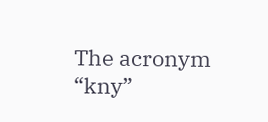The acronym “kny”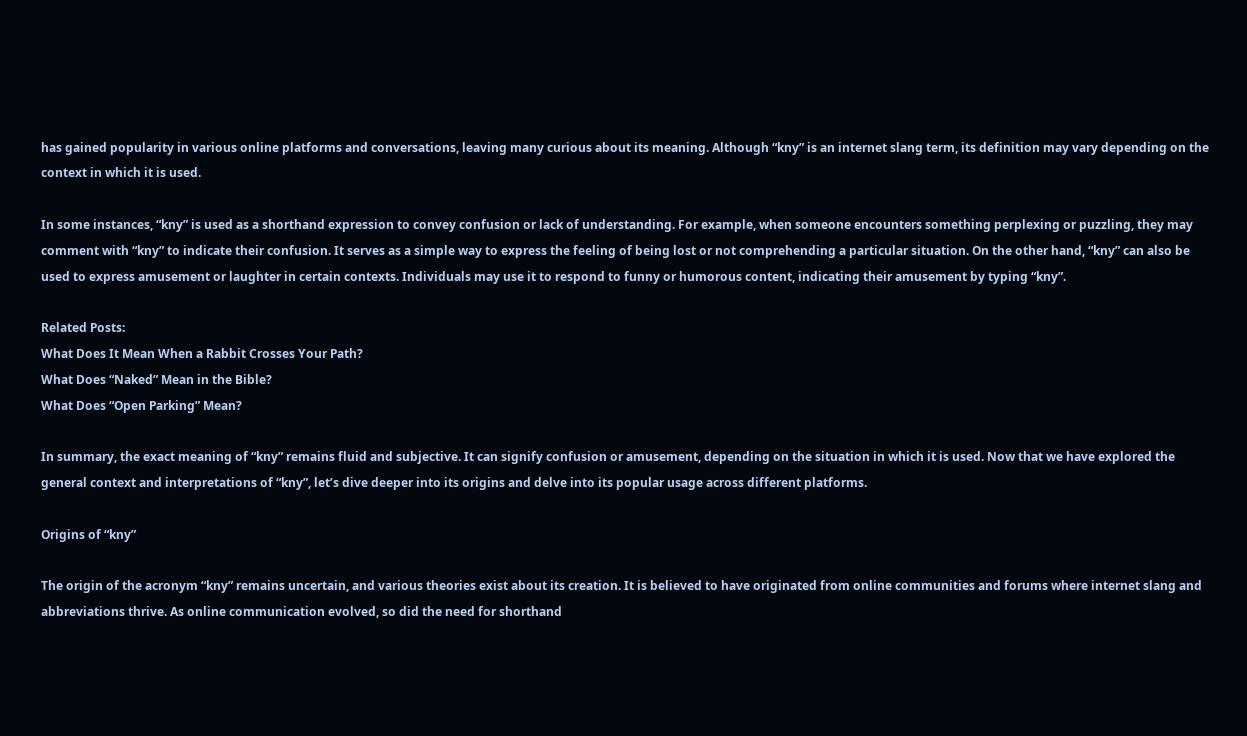has gained popularity in various online platforms and conversations, leaving many curious about its meaning. Although “kny” is an internet slang term, its definition may vary depending on the context in which it is used.

In some instances, “kny” is used as a shorthand expression to convey confusion or lack of understanding. For example, when someone encounters something perplexing or puzzling, they may comment with “kny” to indicate their confusion. It serves as a simple way to express the feeling of being lost or not comprehending a particular situation. On the other hand, “kny” can also be used to express amusement or laughter in certain contexts. Individuals may use it to respond to funny or humorous content, indicating their amusement by typing “kny”.

Related Posts:
What Does It Mean When a Rabbit Crosses Your Path?
What Does “Naked” Mean in the Bible?
What Does “Open Parking” Mean?

In summary, the exact meaning of “kny” remains fluid and subjective. It can signify confusion or amusement, depending on the situation in which it is used. Now that we have explored the general context and interpretations of “kny”, let’s dive deeper into its origins and delve into its popular usage across different platforms.

Origins of “kny”

The origin of the acronym “kny” remains uncertain, and various theories exist about its creation. It is believed to have originated from online communities and forums where internet slang and abbreviations thrive. As online communication evolved, so did the need for shorthand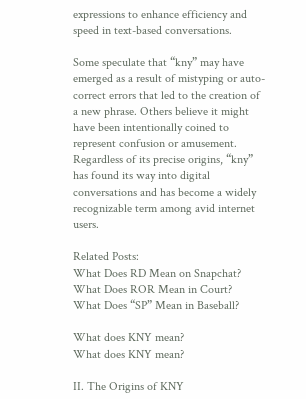expressions to enhance efficiency and speed in text-based conversations.

Some speculate that “kny” may have emerged as a result of mistyping or auto-correct errors that led to the creation of a new phrase. Others believe it might have been intentionally coined to represent confusion or amusement. Regardless of its precise origins, “kny” has found its way into digital conversations and has become a widely recognizable term among avid internet users.

Related Posts:
What Does RD Mean on Snapchat?
What Does ROR Mean in Court?
What Does “SP” Mean in Baseball?

What does KNY mean?
What does KNY mean?

II. The Origins of KNY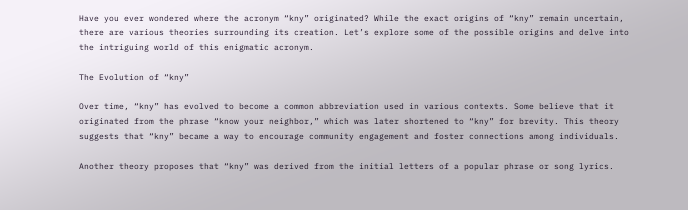Have you ever wondered where the acronym “kny” originated? While the exact origins of “kny” remain uncertain, there are various theories surrounding its creation. Let’s explore some of the possible origins and delve into the intriguing world of this enigmatic acronym.

The Evolution of “kny”

Over time, “kny” has evolved to become a common abbreviation used in various contexts. Some believe that it originated from the phrase “know your neighbor,” which was later shortened to “kny” for brevity. This theory suggests that “kny” became a way to encourage community engagement and foster connections among individuals.

Another theory proposes that “kny” was derived from the initial letters of a popular phrase or song lyrics.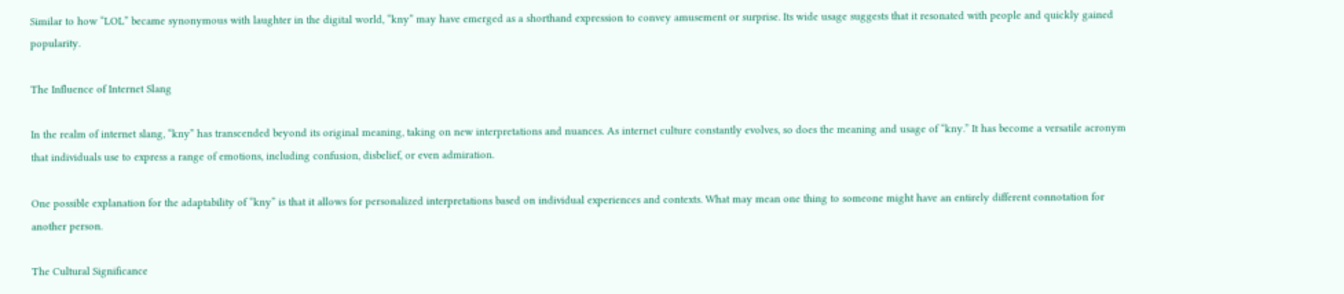Similar to how “LOL” became synonymous with laughter in the digital world, “kny” may have emerged as a shorthand expression to convey amusement or surprise. Its wide usage suggests that it resonated with people and quickly gained popularity.

The Influence of Internet Slang

In the realm of internet slang, “kny” has transcended beyond its original meaning, taking on new interpretations and nuances. As internet culture constantly evolves, so does the meaning and usage of “kny.” It has become a versatile acronym that individuals use to express a range of emotions, including confusion, disbelief, or even admiration.

One possible explanation for the adaptability of “kny” is that it allows for personalized interpretations based on individual experiences and contexts. What may mean one thing to someone might have an entirely different connotation for another person.

The Cultural Significance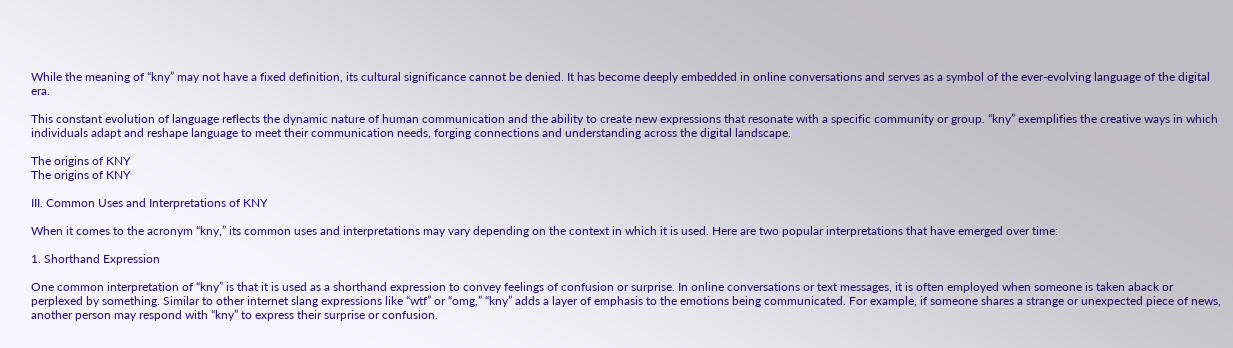While the meaning of “kny” may not have a fixed definition, its cultural significance cannot be denied. It has become deeply embedded in online conversations and serves as a symbol of the ever-evolving language of the digital era.

This constant evolution of language reflects the dynamic nature of human communication and the ability to create new expressions that resonate with a specific community or group. “kny” exemplifies the creative ways in which individuals adapt and reshape language to meet their communication needs, forging connections and understanding across the digital landscape.

The origins of KNY
The origins of KNY

III. Common Uses and Interpretations of KNY

When it comes to the acronym “kny,” its common uses and interpretations may vary depending on the context in which it is used. Here are two popular interpretations that have emerged over time:

1. Shorthand Expression

One common interpretation of “kny” is that it is used as a shorthand expression to convey feelings of confusion or surprise. In online conversations or text messages, it is often employed when someone is taken aback or perplexed by something. Similar to other internet slang expressions like “wtf” or “omg,” “kny” adds a layer of emphasis to the emotions being communicated. For example, if someone shares a strange or unexpected piece of news, another person may respond with “kny” to express their surprise or confusion.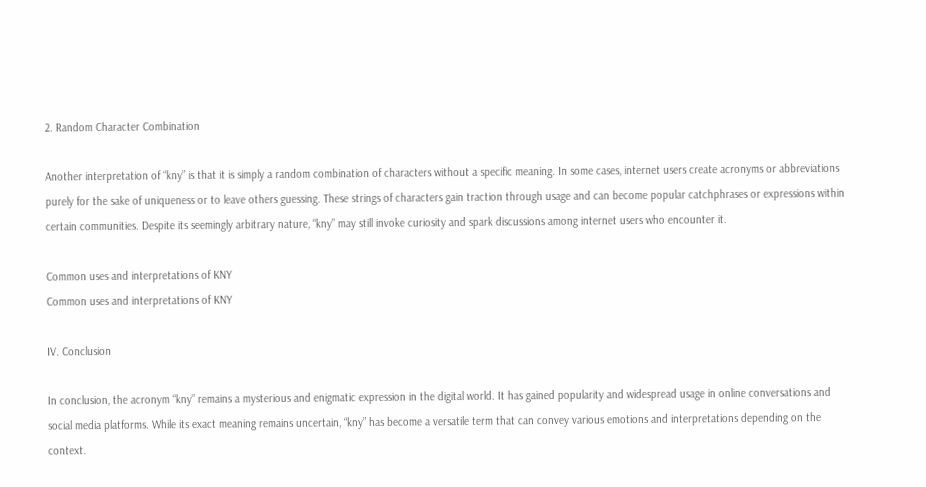2. Random Character Combination

Another interpretation of “kny” is that it is simply a random combination of characters without a specific meaning. In some cases, internet users create acronyms or abbreviations purely for the sake of uniqueness or to leave others guessing. These strings of characters gain traction through usage and can become popular catchphrases or expressions within certain communities. Despite its seemingly arbitrary nature, “kny” may still invoke curiosity and spark discussions among internet users who encounter it.

Common uses and interpretations of KNY
Common uses and interpretations of KNY

IV. Conclusion

In conclusion, the acronym “kny” remains a mysterious and enigmatic expression in the digital world. It has gained popularity and widespread usage in online conversations and social media platforms. While its exact meaning remains uncertain, “kny” has become a versatile term that can convey various emotions and interpretations depending on the context.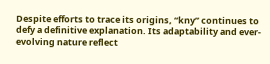Despite efforts to trace its origins, “kny” continues to defy a definitive explanation. Its adaptability and ever-evolving nature reflect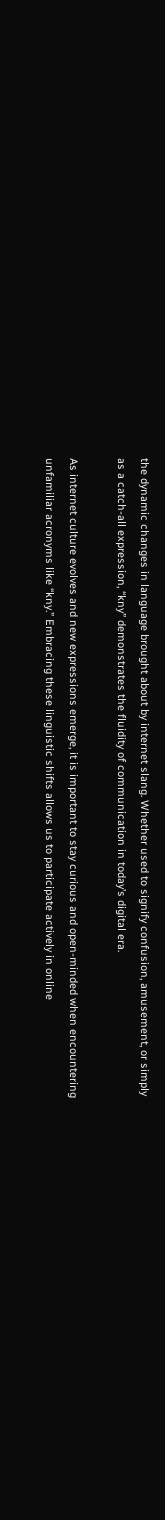the dynamic changes in language brought about by internet slang. Whether used to signify confusion, amusement, or simply as a catch-all expression, “kny” demonstrates the fluidity of communication in today’s digital era.

As internet culture evolves and new expressions emerge, it is important to stay curious and open-minded when encountering unfamiliar acronyms like “kny.” Embracing these linguistic shifts allows us to participate actively in online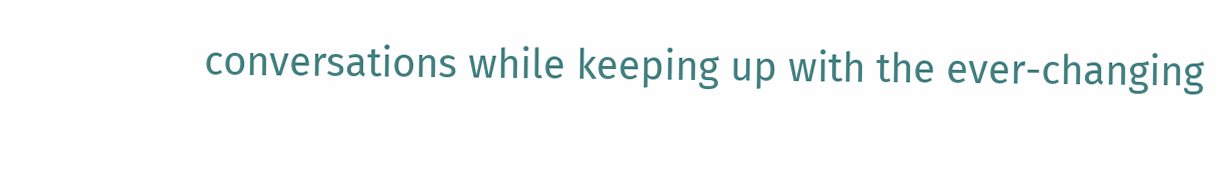conversations while keeping up with the ever-changing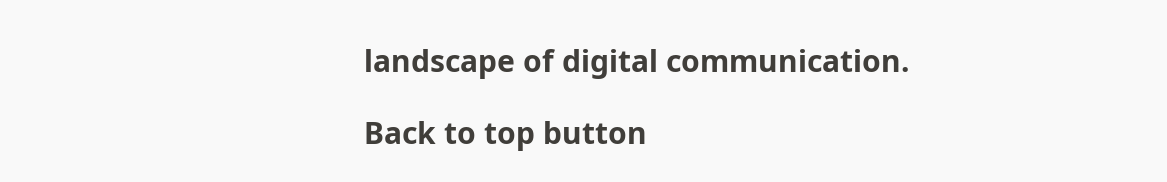landscape of digital communication.

Back to top button